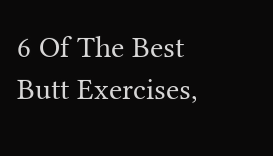6 Of The Best Butt Exercises,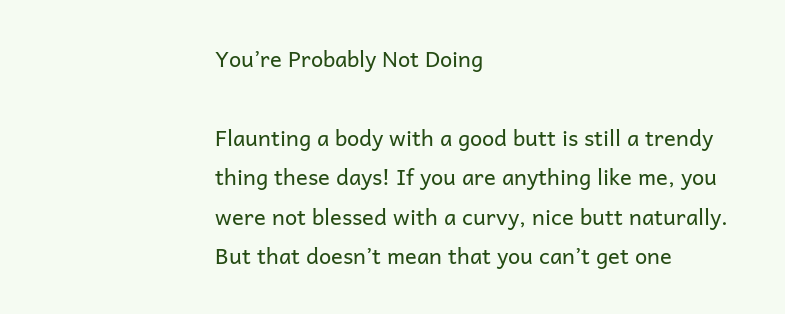You’re Probably Not Doing

Flaunting a body with a good butt is still a trendy thing these days! If you are anything like me, you were not blessed with a curvy, nice butt naturally. But that doesn’t mean that you can’t get one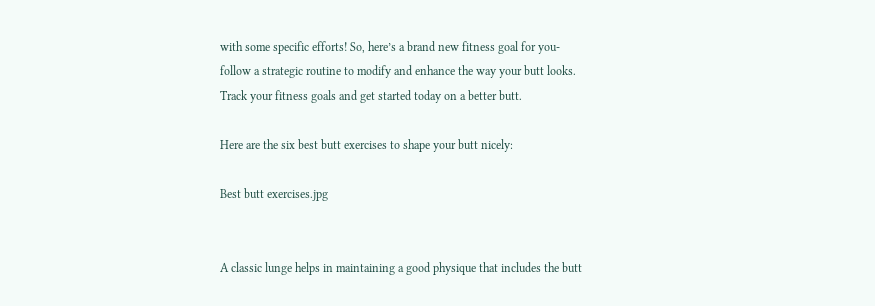with some specific efforts! So, here’s a brand new fitness goal for you- follow a strategic routine to modify and enhance the way your butt looks. Track your fitness goals and get started today on a better butt.

Here are the six best butt exercises to shape your butt nicely:

Best butt exercises.jpg


A classic lunge helps in maintaining a good physique that includes the butt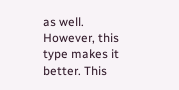as well. However, this type makes it better. This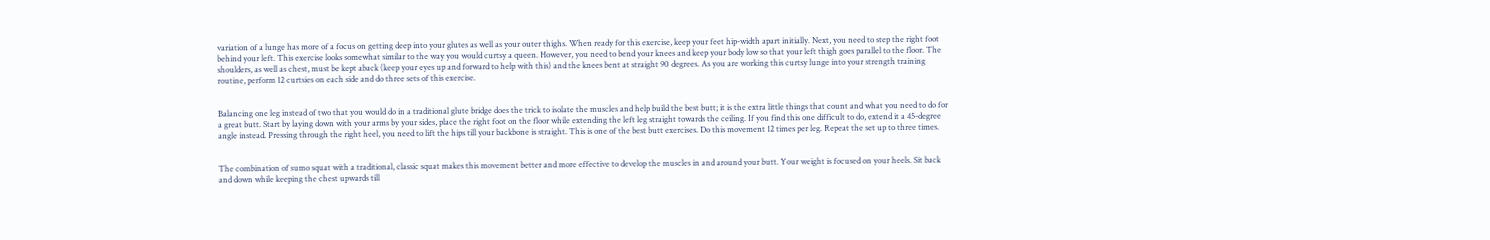variation of a lunge has more of a focus on getting deep into your glutes as well as your outer thighs. When ready for this exercise, keep your feet hip-width apart initially. Next, you need to step the right foot behind your left. This exercise looks somewhat similar to the way you would curtsy a queen. However, you need to bend your knees and keep your body low so that your left thigh goes parallel to the floor. The shoulders, as well as chest, must be kept aback (keep your eyes up and forward to help with this) and the knees bent at straight 90 degrees. As you are working this curtsy lunge into your strength training routine, perform 12 curtsies on each side and do three sets of this exercise.


Balancing one leg instead of two that you would do in a traditional glute bridge does the trick to isolate the muscles and help build the best butt; it is the extra little things that count and what you need to do for a great butt. Start by laying down with your arms by your sides, place the right foot on the floor while extending the left leg straight towards the ceiling. If you find this one difficult to do, extend it a 45-degree angle instead. Pressing through the right heel, you need to lift the hips till your backbone is straight. This is one of the best butt exercises. Do this movement 12 times per leg. Repeat the set up to three times.


The combination of sumo squat with a traditional, classic squat makes this movement better and more effective to develop the muscles in and around your butt. Your weight is focused on your heels. Sit back and down while keeping the chest upwards till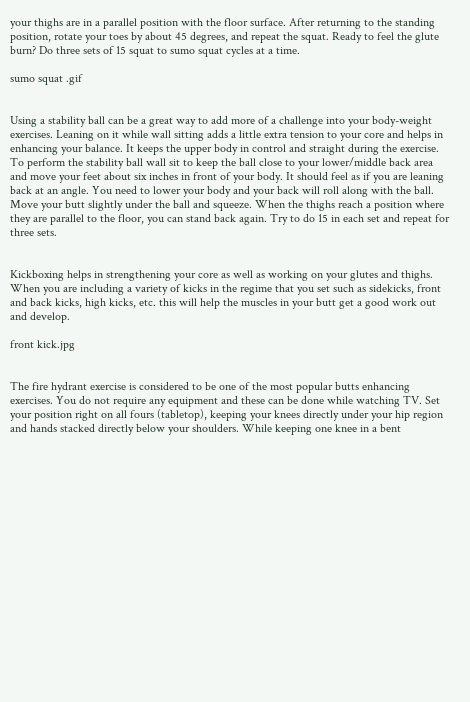your thighs are in a parallel position with the floor surface. After returning to the standing position, rotate your toes by about 45 degrees, and repeat the squat. Ready to feel the glute burn? Do three sets of 15 squat to sumo squat cycles at a time.

sumo squat .gif


Using a stability ball can be a great way to add more of a challenge into your body-weight exercises. Leaning on it while wall sitting adds a little extra tension to your core and helps in enhancing your balance. It keeps the upper body in control and straight during the exercise. To perform the stability ball wall sit to keep the ball close to your lower/middle back area and move your feet about six inches in front of your body. It should feel as if you are leaning back at an angle. You need to lower your body and your back will roll along with the ball. Move your butt slightly under the ball and squeeze. When the thighs reach a position where they are parallel to the floor, you can stand back again. Try to do 15 in each set and repeat for three sets.


Kickboxing helps in strengthening your core as well as working on your glutes and thighs. When you are including a variety of kicks in the regime that you set such as sidekicks, front and back kicks, high kicks, etc. this will help the muscles in your butt get a good work out and develop.

front kick.jpg


The fire hydrant exercise is considered to be one of the most popular butts enhancing exercises. You do not require any equipment and these can be done while watching TV. Set your position right on all fours (tabletop), keeping your knees directly under your hip region and hands stacked directly below your shoulders. While keeping one knee in a bent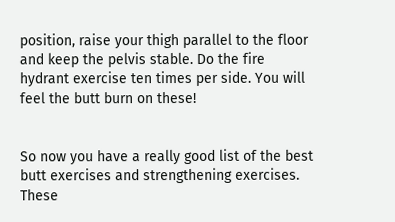position, raise your thigh parallel to the floor and keep the pelvis stable. Do the fire hydrant exercise ten times per side. You will feel the butt burn on these!


So now you have a really good list of the best butt exercises and strengthening exercises. These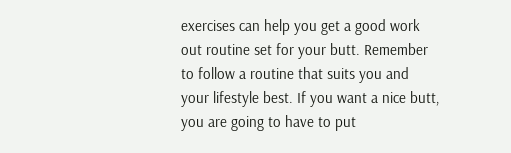exercises can help you get a good work out routine set for your butt. Remember to follow a routine that suits you and your lifestyle best. If you want a nice butt, you are going to have to put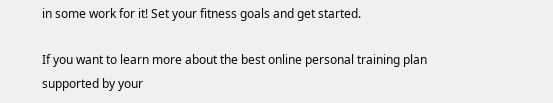in some work for it! Set your fitness goals and get started.

If you want to learn more about the best online personal training plan supported by your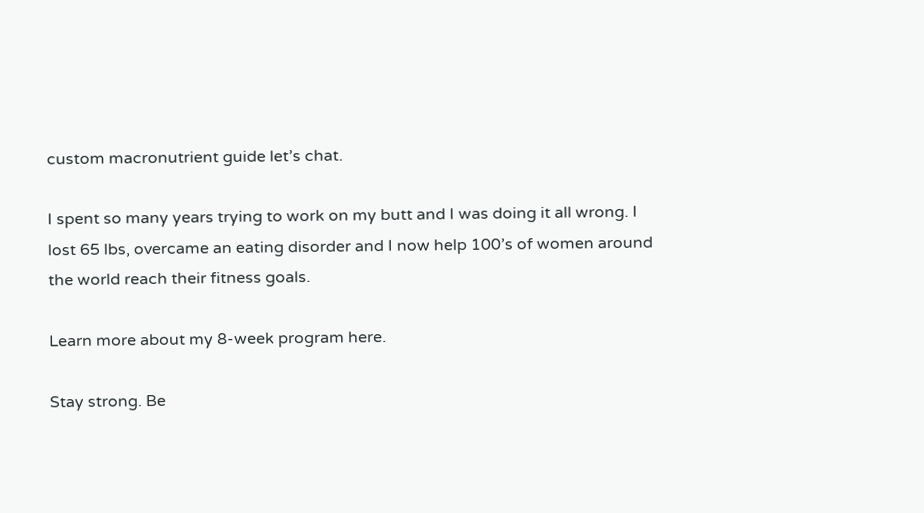custom macronutrient guide let’s chat.

I spent so many years trying to work on my butt and I was doing it all wrong. I lost 65 lbs, overcame an eating disorder and I now help 100’s of women around the world reach their fitness goals.

Learn more about my 8-week program here.

Stay strong. Be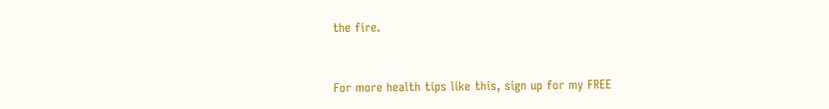the fire.


For more health tips like this, sign up for my FREE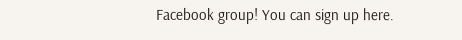Facebook group! You can sign up here.